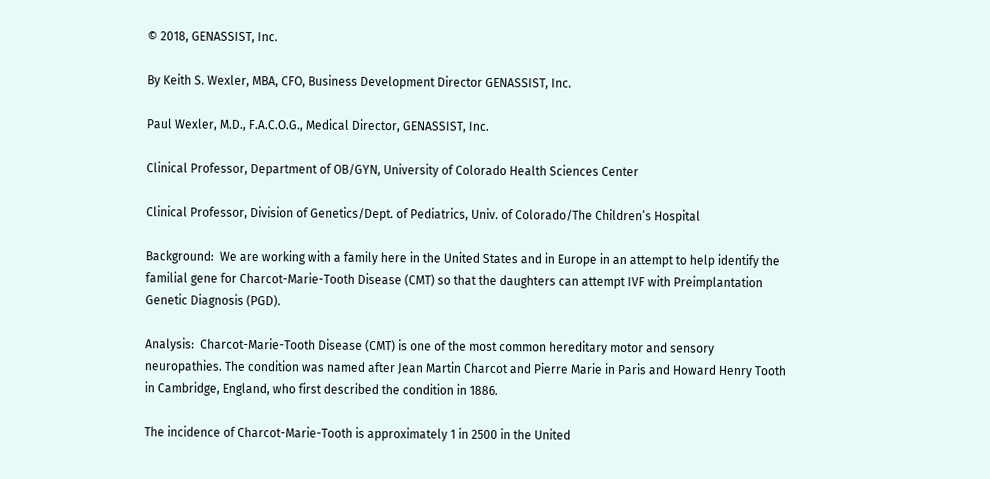© 2018, GENASSIST, Inc.

By Keith S. Wexler, MBA, CFO, Business Development Director GENASSIST, Inc.

Paul Wexler, M.D., F.A.C.O.G., Medical Director, GENASSIST, Inc.

Clinical Professor, Department of OB/GYN, University of Colorado Health Sciences Center

Clinical Professor, Division of Genetics/Dept. of Pediatrics, Univ. of Colorado/The Children’s Hospital

Background:  We are working with a family here in the United States and in Europe in an attempt to help identify the familial gene for Charcot-Marie-Tooth Disease (CMT) so that the daughters can attempt IVF with Preimplantation Genetic Diagnosis (PGD).

Analysis:  Charcot-Marie-Tooth Disease (CMT) is one of the most common hereditary motor and sensory neuropathies. The condition was named after Jean Martin Charcot and Pierre Marie in Paris and Howard Henry Tooth in Cambridge, England, who first described the condition in 1886.

The incidence of Charcot-Marie-Tooth is approximately 1 in 2500 in the United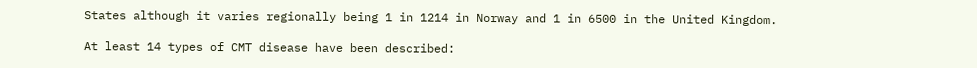States although it varies regionally being 1 in 1214 in Norway and 1 in 6500 in the United Kingdom.

At least 14 types of CMT disease have been described: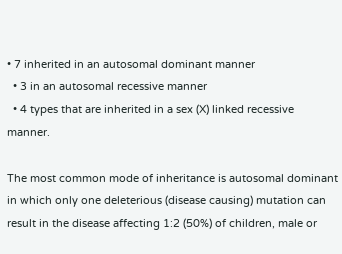• 7 inherited in an autosomal dominant manner
  • 3 in an autosomal recessive manner
  • 4 types that are inherited in a sex (X) linked recessive manner.

The most common mode of inheritance is autosomal dominant in which only one deleterious (disease causing) mutation can result in the disease affecting 1:2 (50%) of children, male or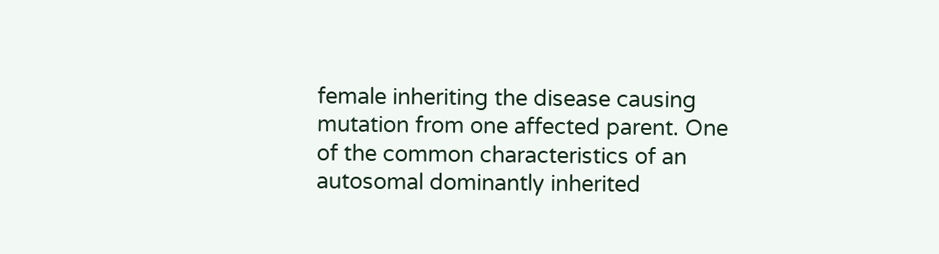female inheriting the disease causing mutation from one affected parent. One of the common characteristics of an autosomal dominantly inherited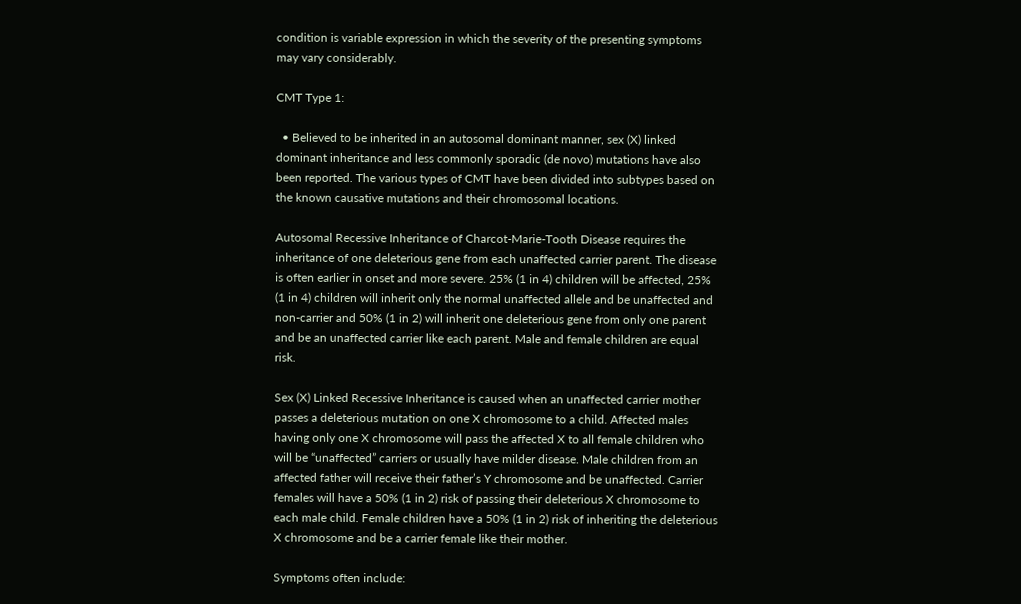condition is variable expression in which the severity of the presenting symptoms may vary considerably.

CMT Type 1:

  • Believed to be inherited in an autosomal dominant manner, sex (X) linked dominant inheritance and less commonly sporadic (de novo) mutations have also been reported. The various types of CMT have been divided into subtypes based on the known causative mutations and their chromosomal locations.

Autosomal Recessive Inheritance of Charcot-Marie-Tooth Disease requires the inheritance of one deleterious gene from each unaffected carrier parent. The disease is often earlier in onset and more severe. 25% (1 in 4) children will be affected, 25% (1 in 4) children will inherit only the normal unaffected allele and be unaffected and non-carrier and 50% (1 in 2) will inherit one deleterious gene from only one parent and be an unaffected carrier like each parent. Male and female children are equal risk.

Sex (X) Linked Recessive Inheritance is caused when an unaffected carrier mother passes a deleterious mutation on one X chromosome to a child. Affected males having only one X chromosome will pass the affected X to all female children who will be “unaffected” carriers or usually have milder disease. Male children from an affected father will receive their father’s Y chromosome and be unaffected. Carrier females will have a 50% (1 in 2) risk of passing their deleterious X chromosome to each male child. Female children have a 50% (1 in 2) risk of inheriting the deleterious X chromosome and be a carrier female like their mother.

Symptoms often include: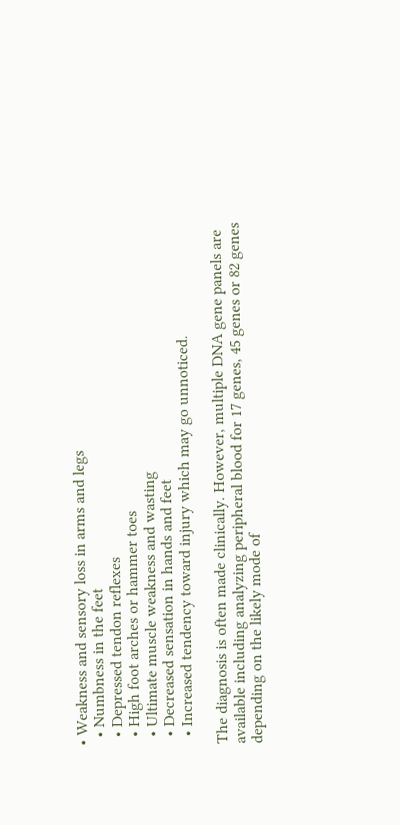• Weakness and sensory loss in arms and legs
  • Numbness in the feet
  • Depressed tendon reflexes
  • High foot arches or hammer toes
  • Ultimate muscle weakness and wasting
  • Decreased sensation in hands and feet
  • Increased tendency toward injury which may go unnoticed.

The diagnosis is often made clinically. However, multiple DNA gene panels are available including analyzing peripheral blood for 17 genes, 45 genes or 82 genes depending on the likely mode of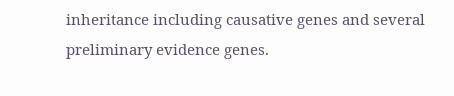inheritance including causative genes and several preliminary evidence genes.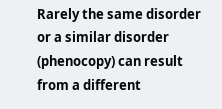Rarely the same disorder or a similar disorder (phenocopy) can result from a different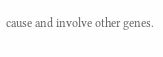cause and involve other genes.